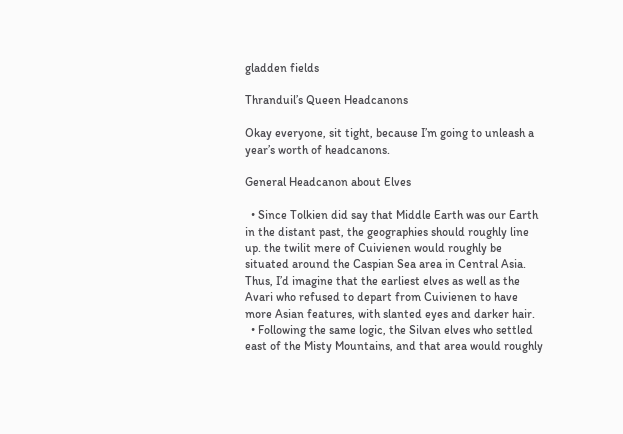gladden fields

Thranduil’s Queen Headcanons

Okay everyone, sit tight, because I’m going to unleash a year’s worth of headcanons.

General Headcanon about Elves

  • Since Tolkien did say that Middle Earth was our Earth in the distant past, the geographies should roughly line up. the twilit mere of Cuivienen would roughly be situated around the Caspian Sea area in Central Asia. Thus, I’d imagine that the earliest elves as well as the Avari who refused to depart from Cuivienen to have more Asian features, with slanted eyes and darker hair.
  • Following the same logic, the Silvan elves who settled east of the Misty Mountains, and that area would roughly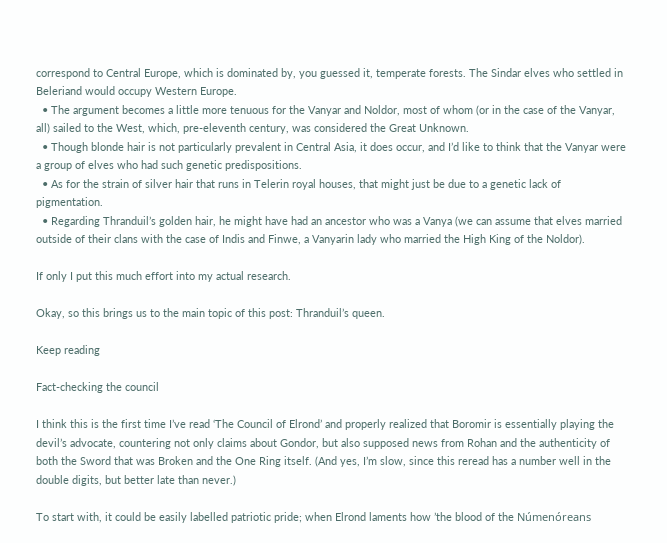correspond to Central Europe, which is dominated by, you guessed it, temperate forests. The Sindar elves who settled in Beleriand would occupy Western Europe.
  • The argument becomes a little more tenuous for the Vanyar and Noldor, most of whom (or in the case of the Vanyar, all) sailed to the West, which, pre-eleventh century, was considered the Great Unknown.
  • Though blonde hair is not particularly prevalent in Central Asia, it does occur, and I’d like to think that the Vanyar were a group of elves who had such genetic predispositions.
  • As for the strain of silver hair that runs in Telerin royal houses, that might just be due to a genetic lack of pigmentation.
  • Regarding Thranduil’s golden hair, he might have had an ancestor who was a Vanya (we can assume that elves married outside of their clans with the case of Indis and Finwe, a Vanyarin lady who married the High King of the Noldor).

If only I put this much effort into my actual research.

Okay, so this brings us to the main topic of this post: Thranduil’s queen.

Keep reading

Fact-checking the council

I think this is the first time I’ve read ‘The Council of Elrond’ and properly realized that Boromir is essentially playing the devil’s advocate, countering not only claims about Gondor, but also supposed news from Rohan and the authenticity of both the Sword that was Broken and the One Ring itself. (And yes, I’m slow, since this reread has a number well in the double digits, but better late than never.)

To start with, it could be easily labelled patriotic pride; when Elrond laments how ’the blood of the Númenóreans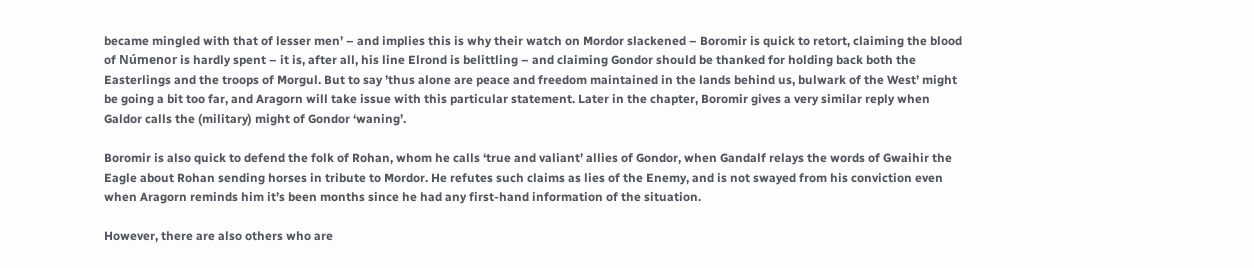became mingled with that of lesser men’ – and implies this is why their watch on Mordor slackened – Boromir is quick to retort, claiming the blood of Númenor is hardly spent – it is, after all, his line Elrond is belittling – and claiming Gondor should be thanked for holding back both the Easterlings and the troops of Morgul. But to say ’thus alone are peace and freedom maintained in the lands behind us, bulwark of the West’ might be going a bit too far, and Aragorn will take issue with this particular statement. Later in the chapter, Boromir gives a very similar reply when Galdor calls the (military) might of Gondor ‘waning’.

Boromir is also quick to defend the folk of Rohan, whom he calls ‘true and valiant’ allies of Gondor, when Gandalf relays the words of Gwaihir the Eagle about Rohan sending horses in tribute to Mordor. He refutes such claims as lies of the Enemy, and is not swayed from his conviction even when Aragorn reminds him it’s been months since he had any first-hand information of the situation.

However, there are also others who are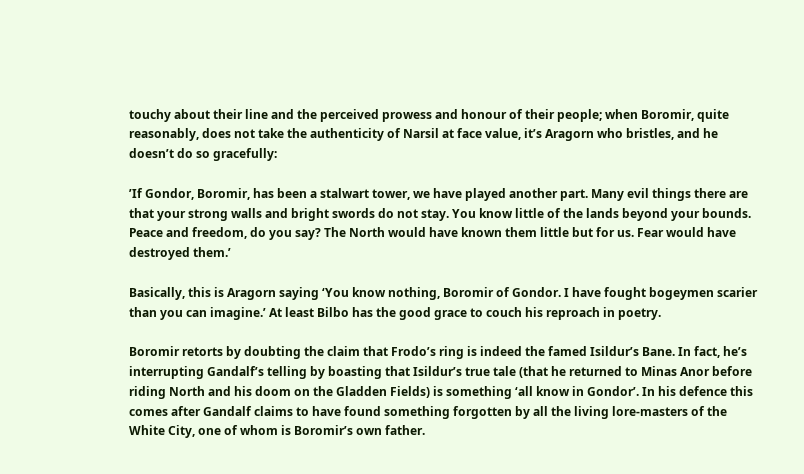touchy about their line and the perceived prowess and honour of their people; when Boromir, quite reasonably, does not take the authenticity of Narsil at face value, it’s Aragorn who bristles, and he doesn’t do so gracefully:

’If Gondor, Boromir, has been a stalwart tower, we have played another part. Many evil things there are that your strong walls and bright swords do not stay. You know little of the lands beyond your bounds. Peace and freedom, do you say? The North would have known them little but for us. Fear would have destroyed them.’

Basically, this is Aragorn saying ‘You know nothing, Boromir of Gondor. I have fought bogeymen scarier than you can imagine.’ At least Bilbo has the good grace to couch his reproach in poetry.

Boromir retorts by doubting the claim that Frodo’s ring is indeed the famed Isildur’s Bane. In fact, he’s interrupting Gandalf’s telling by boasting that Isildur’s true tale (that he returned to Minas Anor before riding North and his doom on the Gladden Fields) is something ‘all know in Gondor’. In his defence this comes after Gandalf claims to have found something forgotten by all the living lore-masters of the White City, one of whom is Boromir’s own father.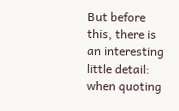But before this, there is an interesting little detail: when quoting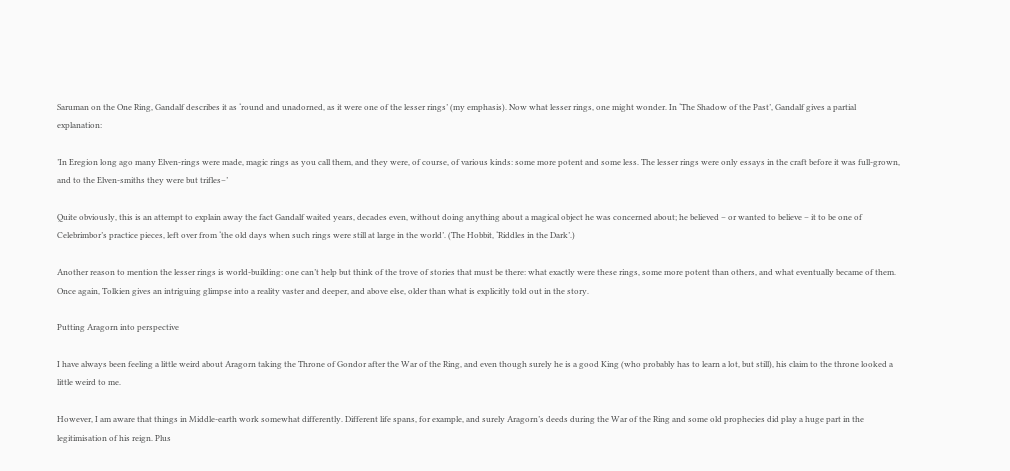Saruman on the One Ring, Gandalf describes it as ‘round and unadorned, as it were one of the lesser rings’ (my emphasis). Now what lesser rings, one might wonder. In ‘The Shadow of the Past’, Gandalf gives a partial explanation:

’In Eregion long ago many Elven-rings were made, magic rings as you call them, and they were, of course, of various kinds: some more potent and some less. The lesser rings were only essays in the craft before it was full-grown, and to the Elven-smiths they were but trifles–’

Quite obviously, this is an attempt to explain away the fact Gandalf waited years, decades even, without doing anything about a magical object he was concerned about; he believed – or wanted to believe – it to be one of Celebrimbor’s practice pieces, left over from ‘the old days when such rings were still at large in the world’. (The Hobbit, ‘Riddles in the Dark’.)

Another reason to mention the lesser rings is world-building: one can’t help but think of the trove of stories that must be there: what exactly were these rings, some more potent than others, and what eventually became of them. Once again, Tolkien gives an intriguing glimpse into a reality vaster and deeper, and above else, older than what is explicitly told out in the story.

Putting Aragorn into perspective

I have always been feeling a little weird about Aragorn taking the Throne of Gondor after the War of the Ring, and even though surely he is a good King (who probably has to learn a lot, but still), his claim to the throne looked a little weird to me.

However, I am aware that things in Middle-earth work somewhat differently. Different life spans, for example, and surely Aragorn’s deeds during the War of the Ring and some old prophecies did play a huge part in the legitimisation of his reign. Plus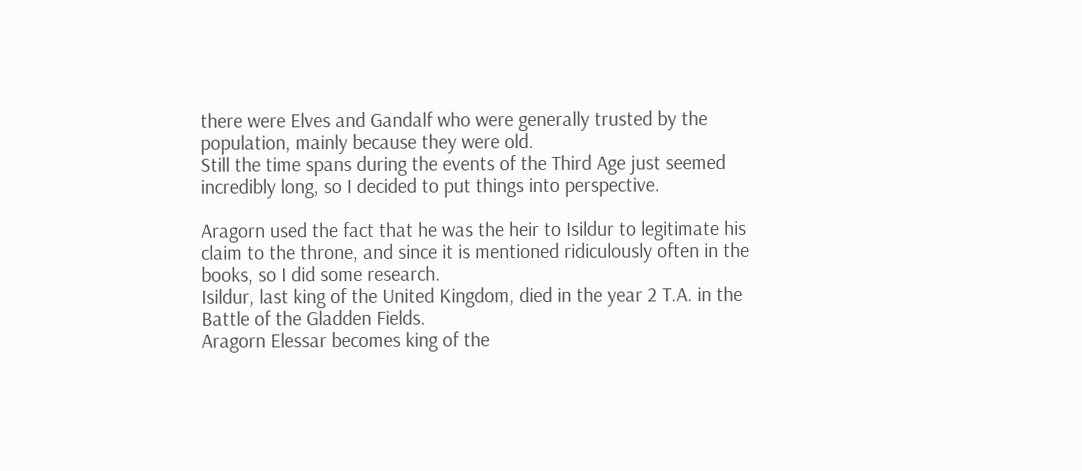there were Elves and Gandalf who were generally trusted by the population, mainly because they were old.
Still the time spans during the events of the Third Age just seemed incredibly long, so I decided to put things into perspective.

Aragorn used the fact that he was the heir to Isildur to legitimate his claim to the throne, and since it is mentioned ridiculously often in the books, so I did some research.
Isildur, last king of the United Kingdom, died in the year 2 T.A. in the Battle of the Gladden Fields.
Aragorn Elessar becomes king of the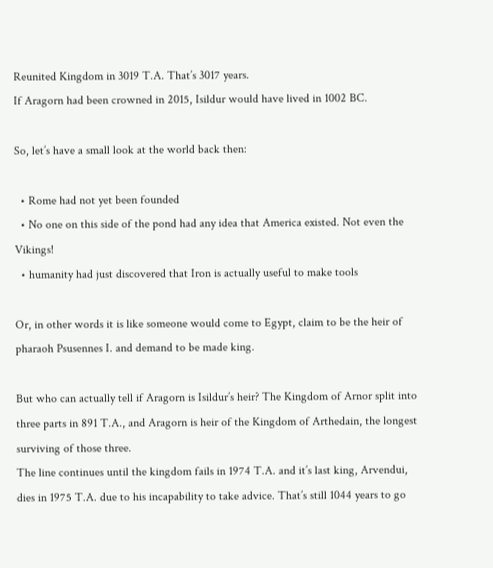Reunited Kingdom in 3019 T.A. That’s 3017 years.
If Aragorn had been crowned in 2015, Isildur would have lived in 1002 BC.

So, let’s have a small look at the world back then:

  • Rome had not yet been founded
  • No one on this side of the pond had any idea that America existed. Not even the Vikings!
  • humanity had just discovered that Iron is actually useful to make tools

Or, in other words it is like someone would come to Egypt, claim to be the heir of pharaoh Psusennes I. and demand to be made king.

But who can actually tell if Aragorn is Isildur’s heir? The Kingdom of Arnor split into three parts in 891 T.A., and Aragorn is heir of the Kingdom of Arthedain, the longest surviving of those three.
The line continues until the kingdom fails in 1974 T.A. and it’s last king, Arvendui, dies in 1975 T.A. due to his incapability to take advice. That’s still 1044 years to go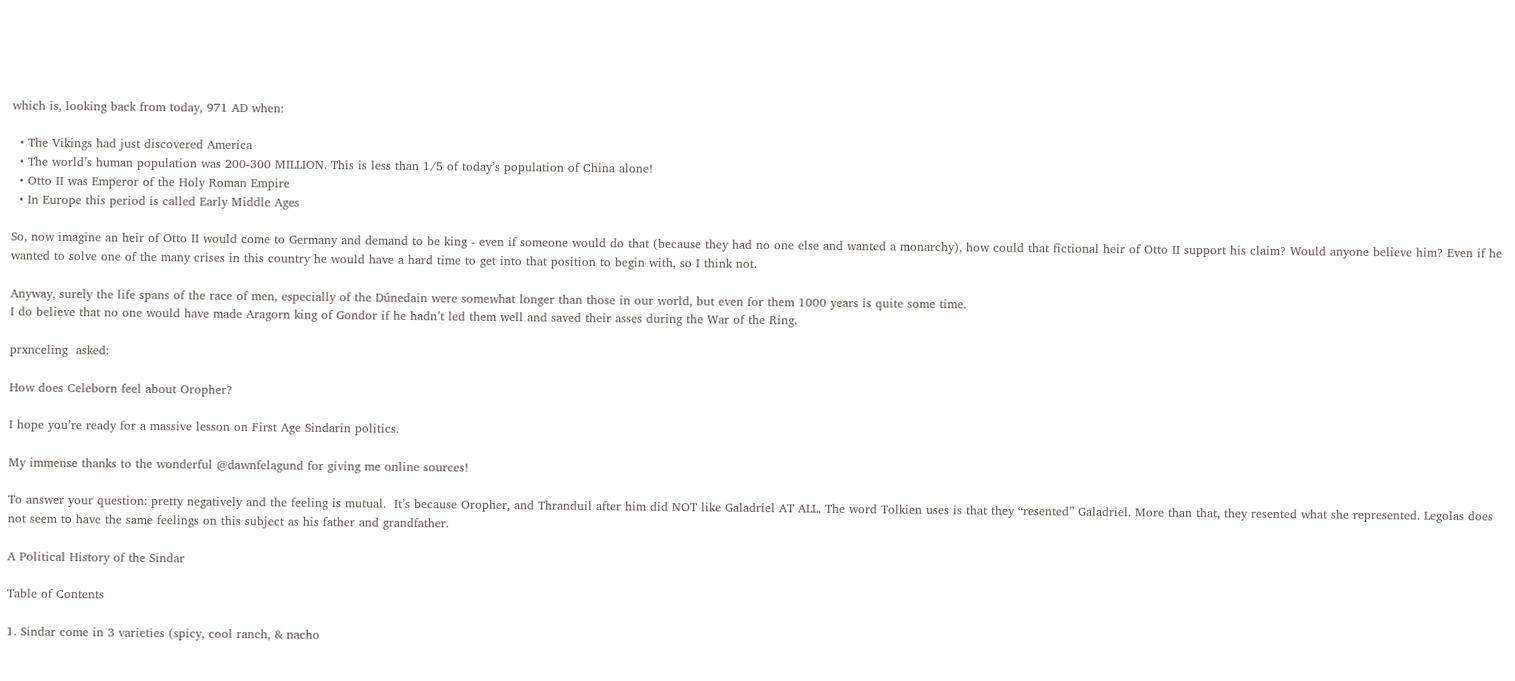which is, looking back from today, 971 AD when:

  • The Vikings had just discovered America
  • The world’s human population was 200-300 MILLION. This is less than 1/5 of today’s population of China alone!
  • Otto II was Emperor of the Holy Roman Empire
  • In Europe this period is called Early Middle Ages

So, now imagine an heir of Otto II would come to Germany and demand to be king - even if someone would do that (because they had no one else and wanted a monarchy), how could that fictional heir of Otto II support his claim? Would anyone believe him? Even if he wanted to solve one of the many crises in this country he would have a hard time to get into that position to begin with, so I think not.

Anyway, surely the life spans of the race of men, especially of the Dúnedain were somewhat longer than those in our world, but even for them 1000 years is quite some time.
I do believe that no one would have made Aragorn king of Gondor if he hadn’t led them well and saved their asses during the War of the Ring.

prxnceling  asked:

How does Celeborn feel about Oropher?

I hope you’re ready for a massive lesson on First Age Sindarin politics.

My immense thanks to the wonderful @dawnfelagund for giving me online sources!

To answer your question: pretty negatively and the feeling is mutual.  It’s because Oropher, and Thranduil after him did NOT like Galadriel AT ALL. The word Tolkien uses is that they “resented” Galadriel. More than that, they resented what she represented. Legolas does not seem to have the same feelings on this subject as his father and grandfather.

A Political History of the Sindar

Table of Contents

1. Sindar come in 3 varieties (spicy, cool ranch, & nacho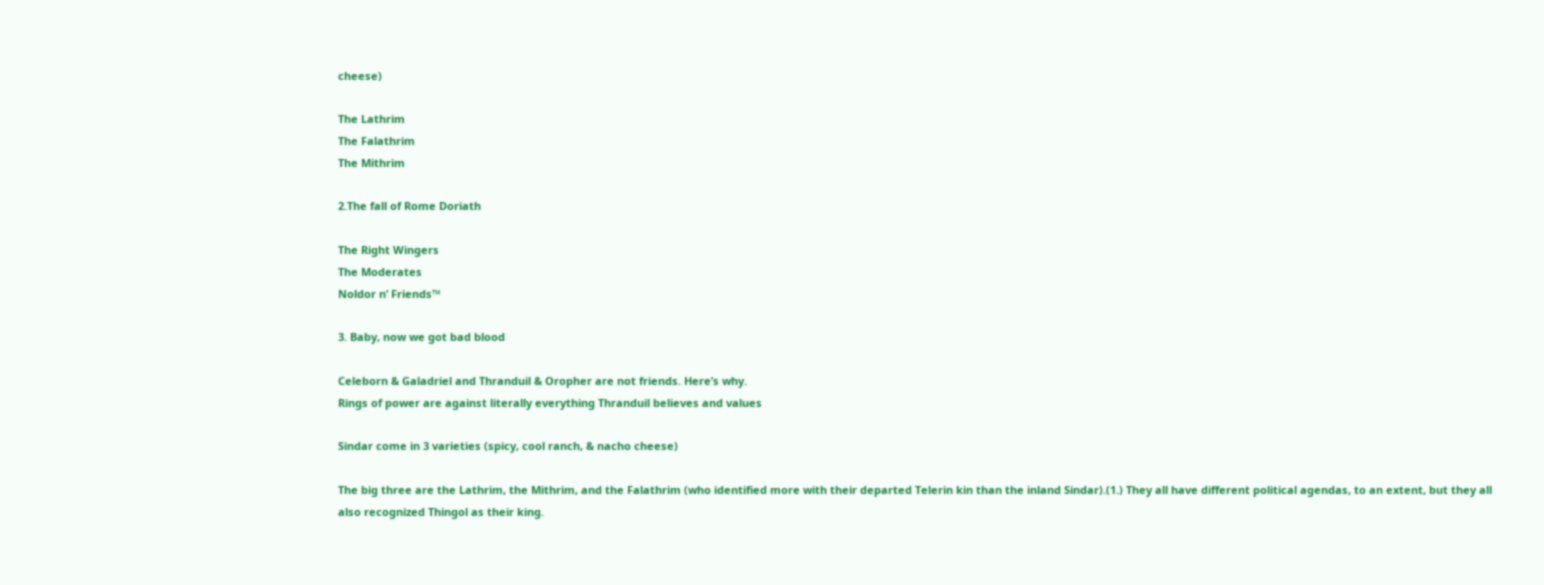cheese)

The Lathrim
The Falathrim
The Mithrim

2.The fall of Rome Doriath

The Right Wingers
The Moderates
Noldor n’ Friends™

3. Baby, now we got bad blood

Celeborn & Galadriel and Thranduil & Oropher are not friends. Here’s why.
Rings of power are against literally everything Thranduil believes and values

Sindar come in 3 varieties (spicy, cool ranch, & nacho cheese)

The big three are the Lathrim, the Mithrim, and the Falathrim (who identified more with their departed Telerin kin than the inland Sindar).(1.) They all have different political agendas, to an extent, but they all also recognized Thingol as their king.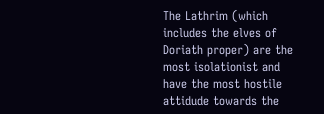The Lathrim (which includes the elves of Doriath proper) are the most isolationist and have the most hostile attidude towards the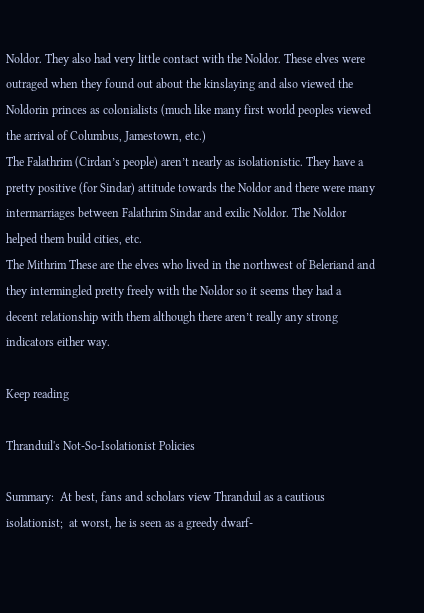Noldor. They also had very little contact with the Noldor. These elves were outraged when they found out about the kinslaying and also viewed the Noldorin princes as colonialists (much like many first world peoples viewed the arrival of Columbus, Jamestown, etc.)
The Falathrim (Cirdan’s people) aren’t nearly as isolationistic. They have a pretty positive (for Sindar) attitude towards the Noldor and there were many intermarriages between Falathrim Sindar and exilic Noldor. The Noldor helped them build cities, etc.
The Mithrim These are the elves who lived in the northwest of Beleriand and they intermingled pretty freely with the Noldor so it seems they had a decent relationship with them although there aren’t really any strong indicators either way.

Keep reading

Thranduil's Not-So-Isolationist Policies

Summary:  At best, fans and scholars view Thranduil as a cautious isolationist;  at worst, he is seen as a greedy dwarf-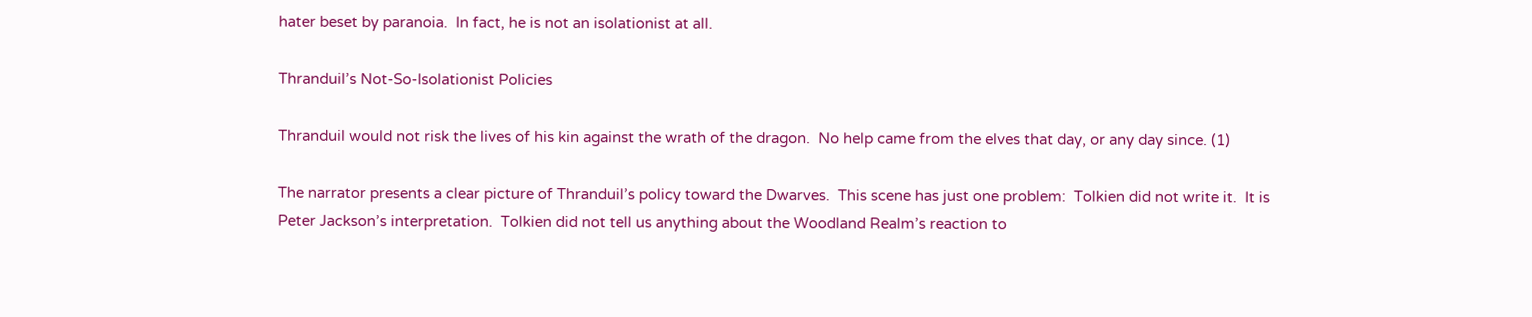hater beset by paranoia.  In fact, he is not an isolationist at all.

Thranduil’s Not-So-Isolationist Policies

Thranduil would not risk the lives of his kin against the wrath of the dragon.  No help came from the elves that day, or any day since. (1)

The narrator presents a clear picture of Thranduil’s policy toward the Dwarves.  This scene has just one problem:  Tolkien did not write it.  It is Peter Jackson’s interpretation.  Tolkien did not tell us anything about the Woodland Realm’s reaction to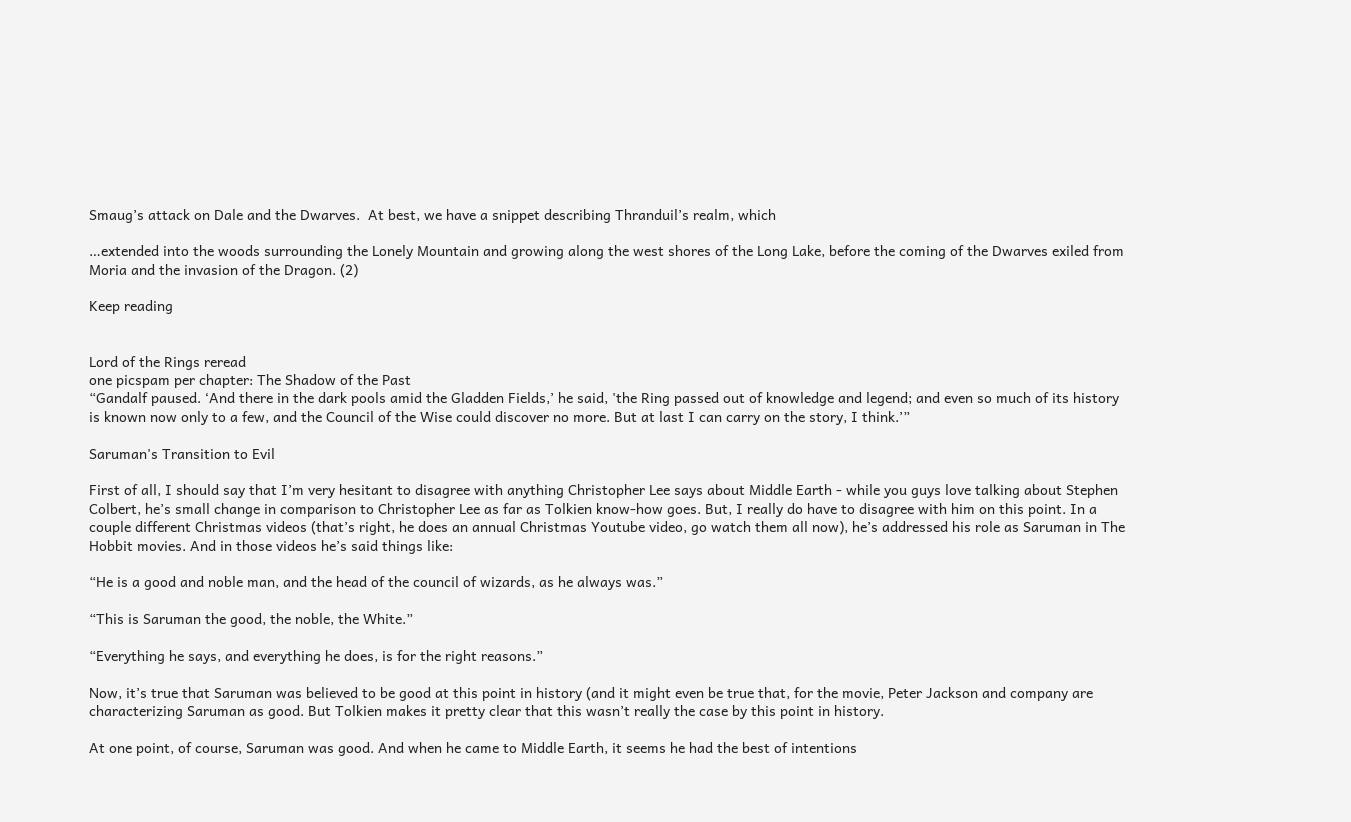Smaug’s attack on Dale and the Dwarves.  At best, we have a snippet describing Thranduil’s realm, which

…extended into the woods surrounding the Lonely Mountain and growing along the west shores of the Long Lake, before the coming of the Dwarves exiled from Moria and the invasion of the Dragon. (2)

Keep reading


Lord of the Rings reread
one picspam per chapter: The Shadow of the Past
“Gandalf paused. ‘And there in the dark pools amid the Gladden Fields,’ he said, 'the Ring passed out of knowledge and legend; and even so much of its history is known now only to a few, and the Council of the Wise could discover no more. But at last I can carry on the story, I think.’”

Saruman's Transition to Evil

First of all, I should say that I’m very hesitant to disagree with anything Christopher Lee says about Middle Earth - while you guys love talking about Stephen Colbert, he’s small change in comparison to Christopher Lee as far as Tolkien know-how goes. But, I really do have to disagree with him on this point. In a couple different Christmas videos (that’s right, he does an annual Christmas Youtube video, go watch them all now), he’s addressed his role as Saruman in The Hobbit movies. And in those videos he’s said things like:

“He is a good and noble man, and the head of the council of wizards, as he always was.”

“This is Saruman the good, the noble, the White.”

“Everything he says, and everything he does, is for the right reasons.”

Now, it’s true that Saruman was believed to be good at this point in history (and it might even be true that, for the movie, Peter Jackson and company are characterizing Saruman as good. But Tolkien makes it pretty clear that this wasn’t really the case by this point in history.

At one point, of course, Saruman was good. And when he came to Middle Earth, it seems he had the best of intentions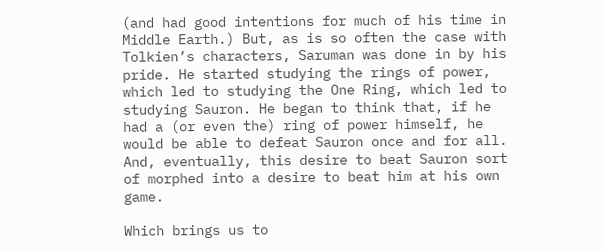(and had good intentions for much of his time in Middle Earth.) But, as is so often the case with Tolkien’s characters, Saruman was done in by his pride. He started studying the rings of power, which led to studying the One Ring, which led to studying Sauron. He began to think that, if he had a (or even the) ring of power himself, he would be able to defeat Sauron once and for all. And, eventually, this desire to beat Sauron sort of morphed into a desire to beat him at his own game.

Which brings us to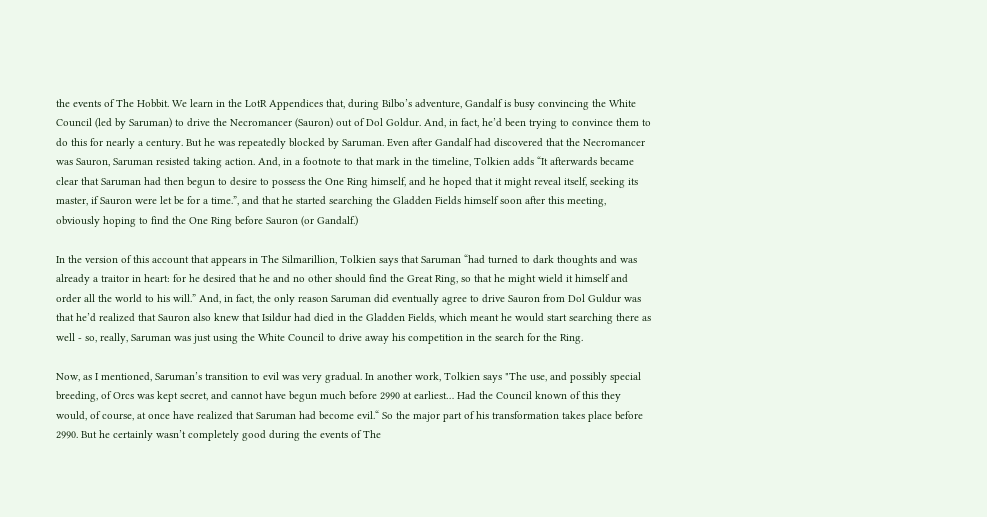the events of The Hobbit. We learn in the LotR Appendices that, during Bilbo’s adventure, Gandalf is busy convincing the White Council (led by Saruman) to drive the Necromancer (Sauron) out of Dol Goldur. And, in fact, he’d been trying to convince them to do this for nearly a century. But he was repeatedly blocked by Saruman. Even after Gandalf had discovered that the Necromancer was Sauron, Saruman resisted taking action. And, in a footnote to that mark in the timeline, Tolkien adds “It afterwards became clear that Saruman had then begun to desire to possess the One Ring himself, and he hoped that it might reveal itself, seeking its master, if Sauron were let be for a time.”, and that he started searching the Gladden Fields himself soon after this meeting, obviously hoping to find the One Ring before Sauron (or Gandalf.)

In the version of this account that appears in The Silmarillion, Tolkien says that Saruman “had turned to dark thoughts and was already a traitor in heart: for he desired that he and no other should find the Great Ring, so that he might wield it himself and order all the world to his will.” And, in fact, the only reason Saruman did eventually agree to drive Sauron from Dol Guldur was that he’d realized that Sauron also knew that Isildur had died in the Gladden Fields, which meant he would start searching there as well - so, really, Saruman was just using the White Council to drive away his competition in the search for the Ring.

Now, as I mentioned, Saruman’s transition to evil was very gradual. In another work, Tolkien says "The use, and possibly special breeding, of Orcs was kept secret, and cannot have begun much before 2990 at earliest… Had the Council known of this they would, of course, at once have realized that Saruman had become evil.“ So the major part of his transformation takes place before 2990. But he certainly wasn’t completely good during the events of The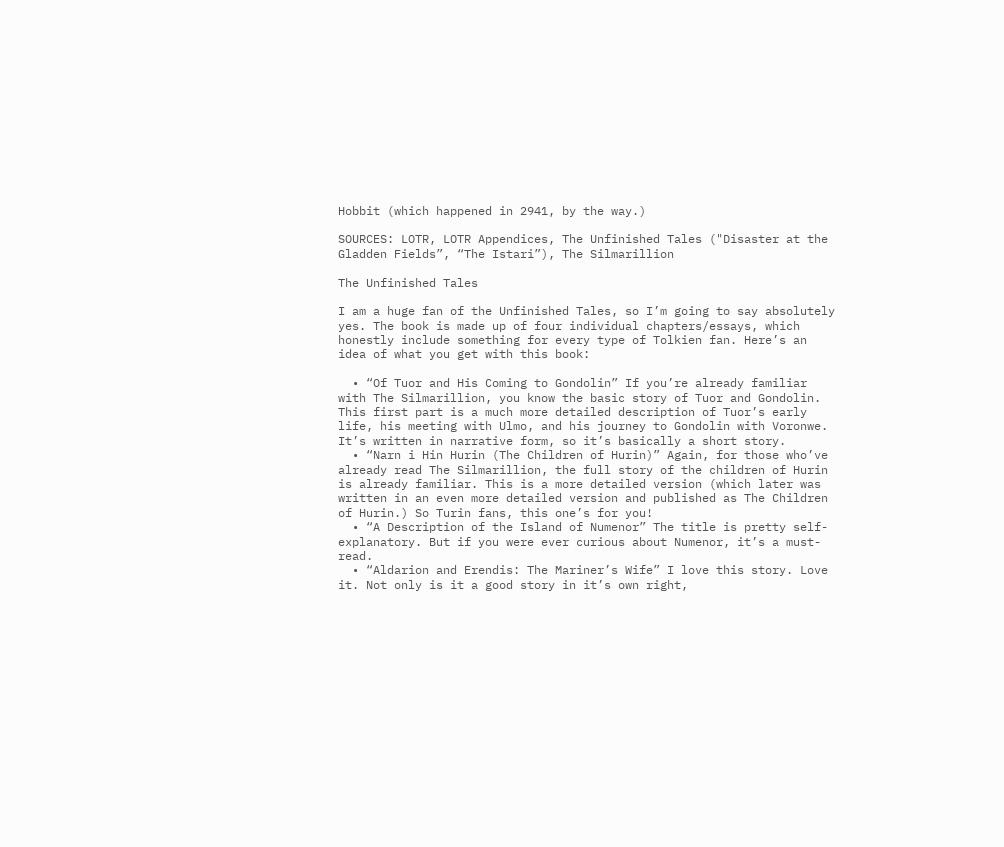Hobbit (which happened in 2941, by the way.)

SOURCES: LOTR, LOTR Appendices, The Unfinished Tales ("Disaster at the Gladden Fields”, “The Istari”), The Silmarillion

The Unfinished Tales

I am a huge fan of the Unfinished Tales, so I’m going to say absolutely yes. The book is made up of four individual chapters/essays, which honestly include something for every type of Tolkien fan. Here’s an idea of what you get with this book:

  • “Of Tuor and His Coming to Gondolin” If you’re already familiar with The Silmarillion, you know the basic story of Tuor and Gondolin. This first part is a much more detailed description of Tuor’s early life, his meeting with Ulmo, and his journey to Gondolin with Voronwe. It’s written in narrative form, so it’s basically a short story.
  • “Narn i Hin Hurin (The Children of Hurin)” Again, for those who’ve already read The Silmarillion, the full story of the children of Hurin is already familiar. This is a more detailed version (which later was written in an even more detailed version and published as The Children of Hurin.) So Turin fans, this one’s for you!
  • “A Description of the Island of Numenor” The title is pretty self-explanatory. But if you were ever curious about Numenor, it’s a must-read.
  • “Aldarion and Erendis: The Mariner’s Wife” I love this story. Love it. Not only is it a good story in it’s own right,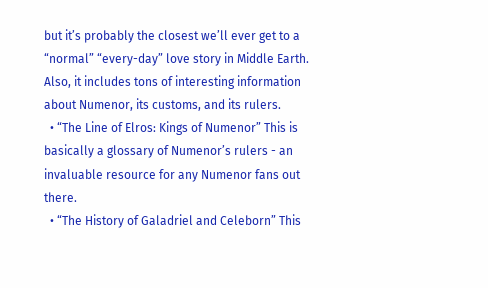but it’s probably the closest we’ll ever get to a “normal” “every-day” love story in Middle Earth. Also, it includes tons of interesting information about Numenor, its customs, and its rulers.
  • “The Line of Elros: Kings of Numenor” This is basically a glossary of Numenor’s rulers - an invaluable resource for any Numenor fans out there.
  • “The History of Galadriel and Celeborn” This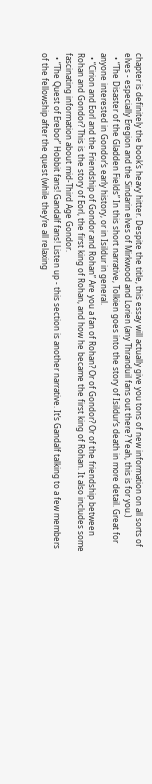chapter is definitely the book’s heavy hitter. Despite the title, this essay will actually give you tons of new information on all sorts of elves - especially Eregion and the Sindarin elves of Mirkwood and Lorien (any Thranduil fans out there? Yeah, this is for you.)
  • “The Disaster of the Gladden Fields” In this short narrative, Tolkien goes into the story of Isildur’s death in more detail. Great for anyone interested in Gondor’s early history, or in Isildur in general.
  • “Cirion and Eorl and the Friendship of Gondor and Rohan” Are you a fan of Rohan? Or of Gondor? Or of the friendship between Rohan and Gondor? This is the story of Eorl, the first king of Rohan, and how he became the first king of Rohan. It also includes some fascinating information about mid-Third Age Gondor.
  • “The Quest of Erebor” Hobbit fans! Gandalf fans! Listen up - this section is another narrative. It’s Gandalf talking to a few members of the fellowship after the quest (while they’re all relaxing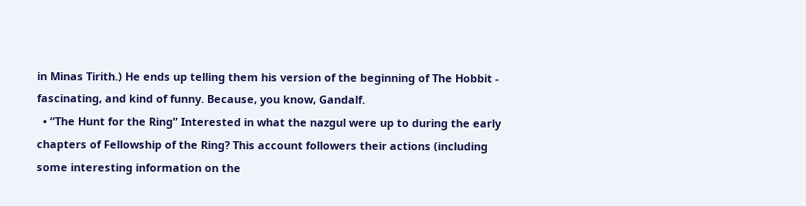in Minas Tirith.) He ends up telling them his version of the beginning of The Hobbit - fascinating, and kind of funny. Because, you know, Gandalf.
  • “The Hunt for the Ring” Interested in what the nazgul were up to during the early chapters of Fellowship of the Ring? This account followers their actions (including some interesting information on the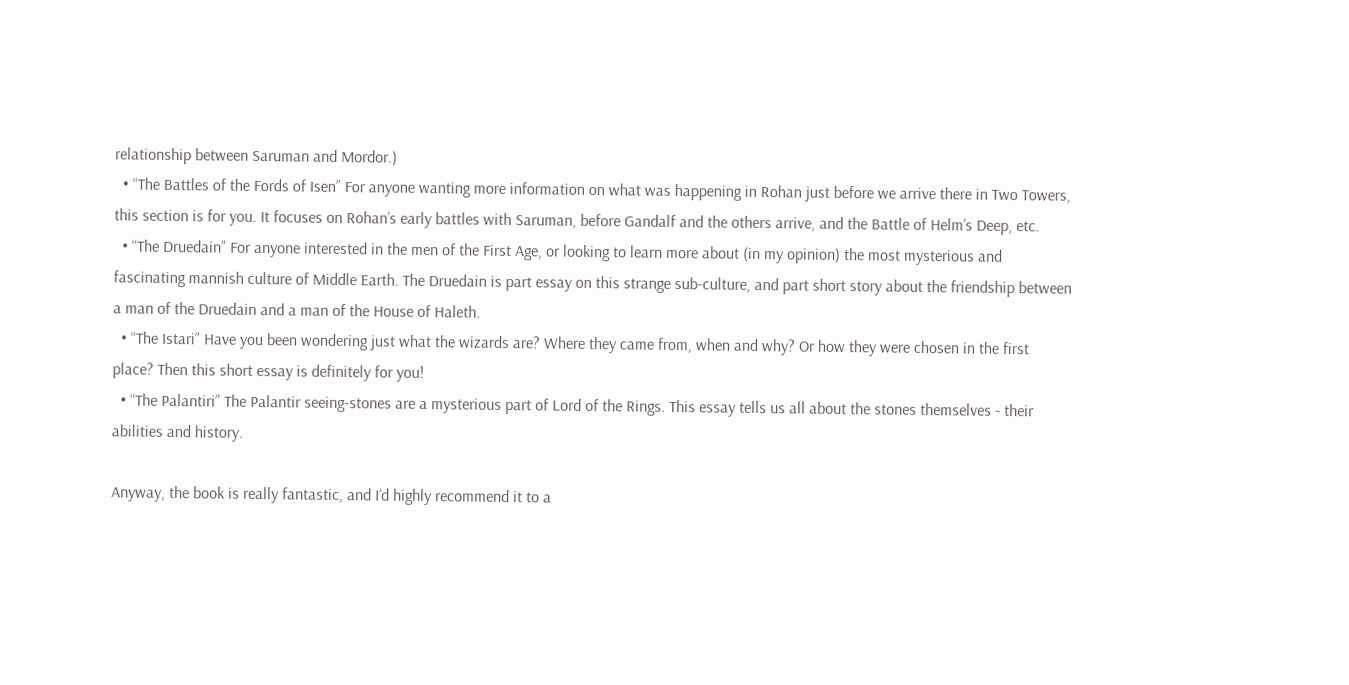relationship between Saruman and Mordor.)
  • “The Battles of the Fords of Isen” For anyone wanting more information on what was happening in Rohan just before we arrive there in Two Towers, this section is for you. It focuses on Rohan’s early battles with Saruman, before Gandalf and the others arrive, and the Battle of Helm’s Deep, etc.
  • “The Druedain” For anyone interested in the men of the First Age, or looking to learn more about (in my opinion) the most mysterious and fascinating mannish culture of Middle Earth. The Druedain is part essay on this strange sub-culture, and part short story about the friendship between a man of the Druedain and a man of the House of Haleth.
  • “The Istari” Have you been wondering just what the wizards are? Where they came from, when and why? Or how they were chosen in the first place? Then this short essay is definitely for you!
  • “The Palantiri” The Palantir seeing-stones are a mysterious part of Lord of the Rings. This essay tells us all about the stones themselves - their abilities and history.

Anyway, the book is really fantastic, and I’d highly recommend it to a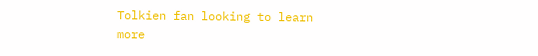Tolkien fan looking to learn more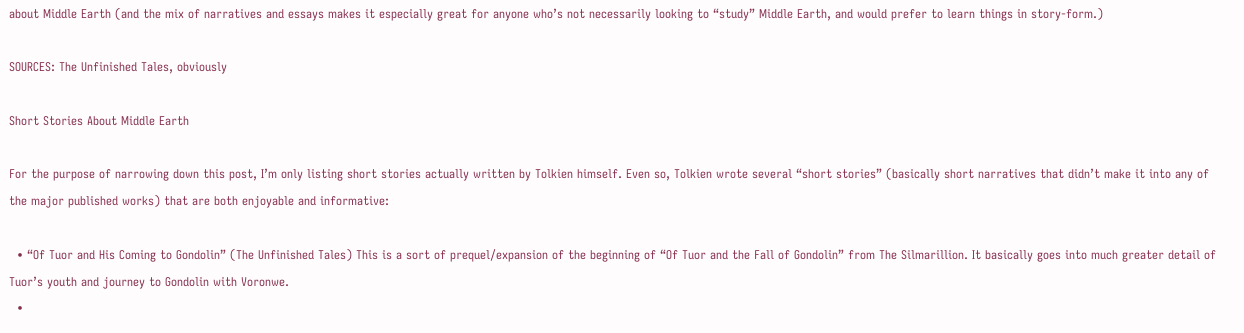about Middle Earth (and the mix of narratives and essays makes it especially great for anyone who’s not necessarily looking to “study” Middle Earth, and would prefer to learn things in story-form.)

SOURCES: The Unfinished Tales, obviously

Short Stories About Middle Earth

For the purpose of narrowing down this post, I’m only listing short stories actually written by Tolkien himself. Even so, Tolkien wrote several “short stories” (basically short narratives that didn’t make it into any of the major published works) that are both enjoyable and informative:

  • “Of Tuor and His Coming to Gondolin” (The Unfinished Tales) This is a sort of prequel/expansion of the beginning of “Of Tuor and the Fall of Gondolin” from The Silmarillion. It basically goes into much greater detail of Tuor’s youth and journey to Gondolin with Voronwe.
  •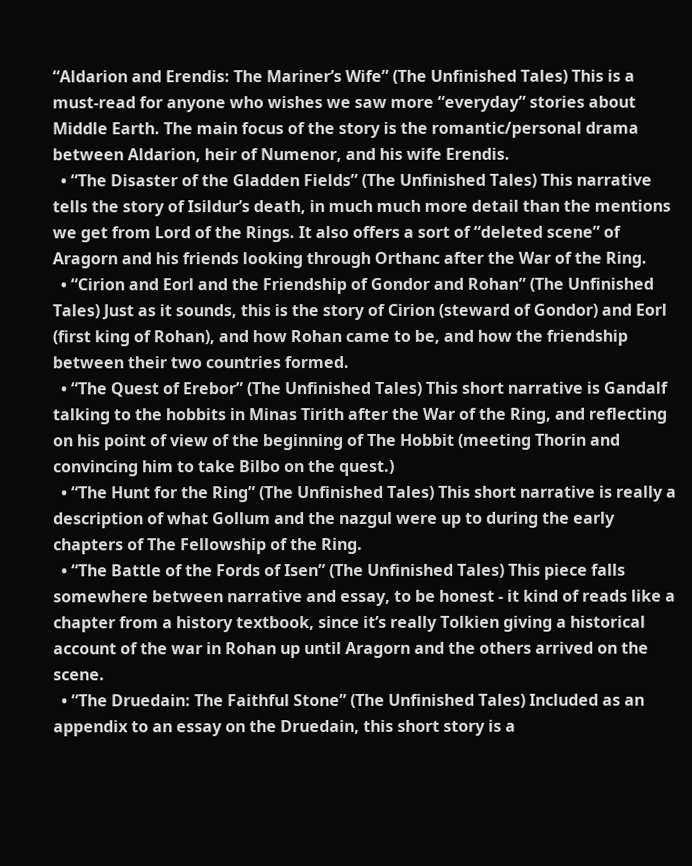“Aldarion and Erendis: The Mariner’s Wife” (The Unfinished Tales) This is a must-read for anyone who wishes we saw more “everyday” stories about Middle Earth. The main focus of the story is the romantic/personal drama between Aldarion, heir of Numenor, and his wife Erendis.
  • “The Disaster of the Gladden Fields” (The Unfinished Tales) This narrative tells the story of Isildur’s death, in much much more detail than the mentions we get from Lord of the Rings. It also offers a sort of “deleted scene” of Aragorn and his friends looking through Orthanc after the War of the Ring.
  • “Cirion and Eorl and the Friendship of Gondor and Rohan” (The Unfinished Tales) Just as it sounds, this is the story of Cirion (steward of Gondor) and Eorl (first king of Rohan), and how Rohan came to be, and how the friendship between their two countries formed.
  • “The Quest of Erebor” (The Unfinished Tales) This short narrative is Gandalf talking to the hobbits in Minas Tirith after the War of the Ring, and reflecting on his point of view of the beginning of The Hobbit (meeting Thorin and convincing him to take Bilbo on the quest.)
  • “The Hunt for the Ring” (The Unfinished Tales) This short narrative is really a description of what Gollum and the nazgul were up to during the early chapters of The Fellowship of the Ring.
  • “The Battle of the Fords of Isen” (The Unfinished Tales) This piece falls somewhere between narrative and essay, to be honest - it kind of reads like a chapter from a history textbook, since it’s really Tolkien giving a historical account of the war in Rohan up until Aragorn and the others arrived on the scene.
  • “The Druedain: The Faithful Stone” (The Unfinished Tales) Included as an appendix to an essay on the Druedain, this short story is a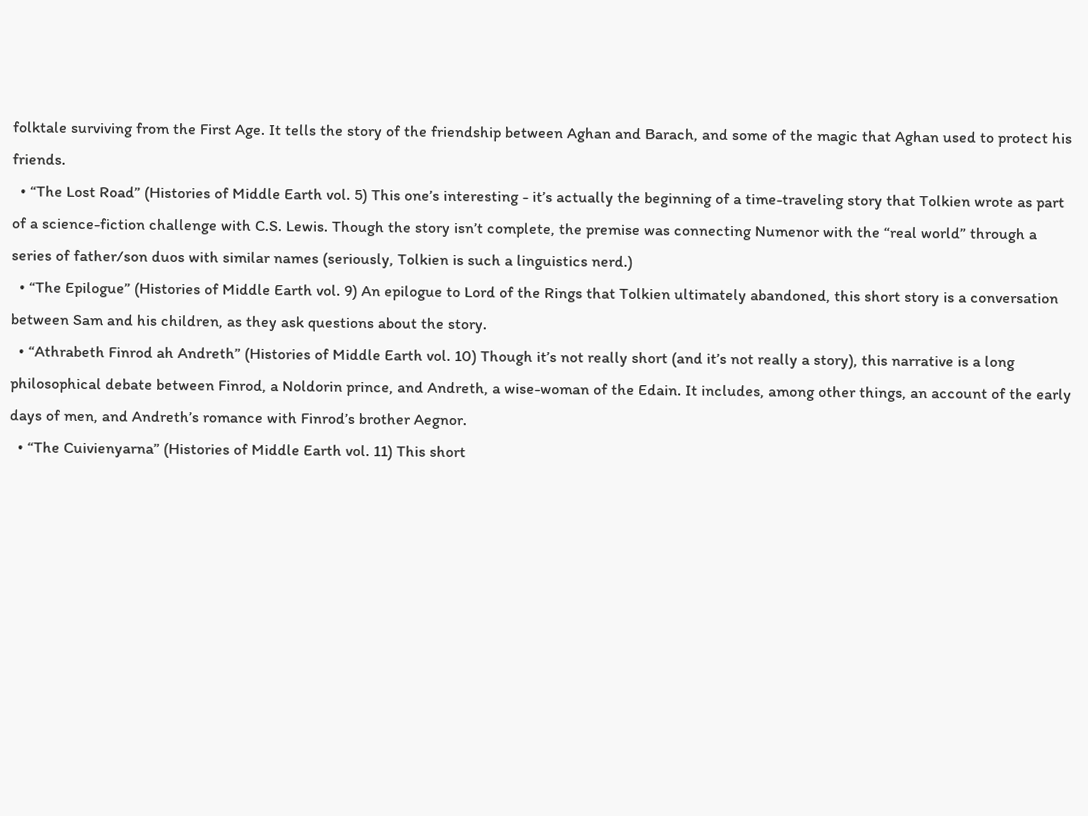folktale surviving from the First Age. It tells the story of the friendship between Aghan and Barach, and some of the magic that Aghan used to protect his friends.
  • “The Lost Road” (Histories of Middle Earth vol. 5) This one’s interesting - it’s actually the beginning of a time-traveling story that Tolkien wrote as part of a science-fiction challenge with C.S. Lewis. Though the story isn’t complete, the premise was connecting Numenor with the “real world” through a series of father/son duos with similar names (seriously, Tolkien is such a linguistics nerd.)
  • “The Epilogue” (Histories of Middle Earth vol. 9) An epilogue to Lord of the Rings that Tolkien ultimately abandoned, this short story is a conversation between Sam and his children, as they ask questions about the story.
  • “Athrabeth Finrod ah Andreth” (Histories of Middle Earth vol. 10) Though it’s not really short (and it’s not really a story), this narrative is a long philosophical debate between Finrod, a Noldorin prince, and Andreth, a wise-woman of the Edain. It includes, among other things, an account of the early days of men, and Andreth’s romance with Finrod’s brother Aegnor.
  • “The Cuivienyarna” (Histories of Middle Earth vol. 11) This short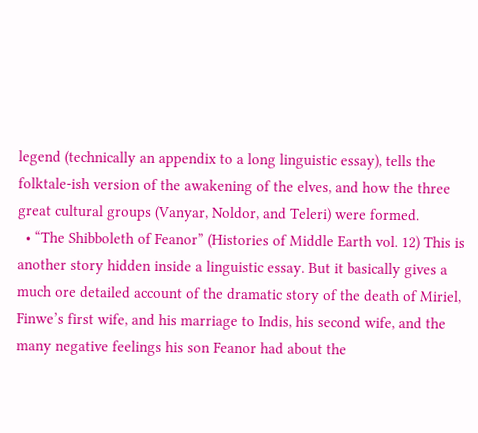legend (technically an appendix to a long linguistic essay), tells the folktale-ish version of the awakening of the elves, and how the three great cultural groups (Vanyar, Noldor, and Teleri) were formed.
  • “The Shibboleth of Feanor” (Histories of Middle Earth vol. 12) This is another story hidden inside a linguistic essay. But it basically gives a much ore detailed account of the dramatic story of the death of Miriel, Finwe’s first wife, and his marriage to Indis, his second wife, and the many negative feelings his son Feanor had about the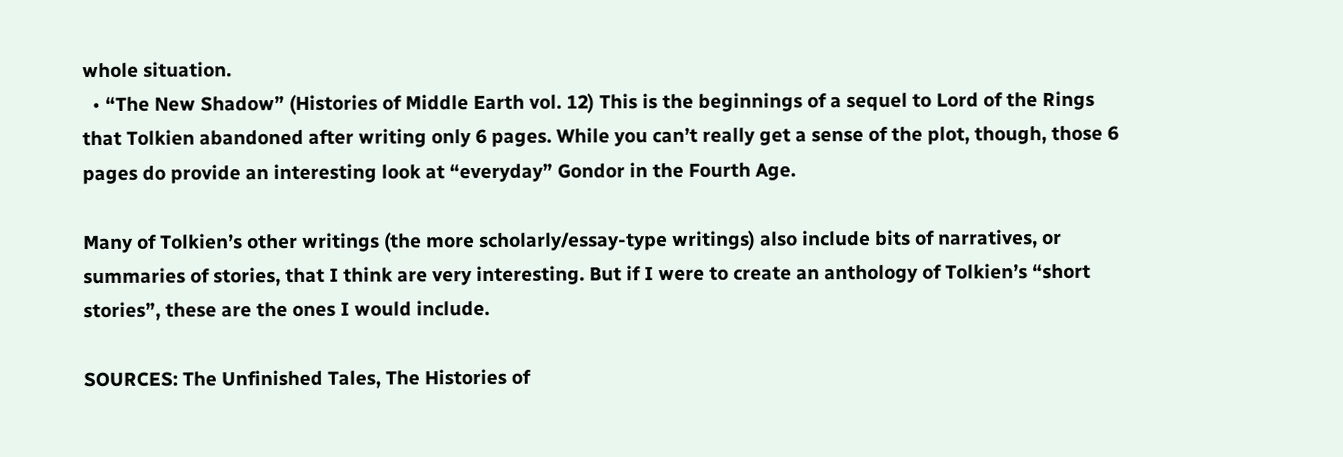whole situation.
  • “The New Shadow” (Histories of Middle Earth vol. 12) This is the beginnings of a sequel to Lord of the Rings that Tolkien abandoned after writing only 6 pages. While you can’t really get a sense of the plot, though, those 6 pages do provide an interesting look at “everyday” Gondor in the Fourth Age.

Many of Tolkien’s other writings (the more scholarly/essay-type writings) also include bits of narratives, or summaries of stories, that I think are very interesting. But if I were to create an anthology of Tolkien’s “short stories”, these are the ones I would include.

SOURCES: The Unfinished Tales, The Histories of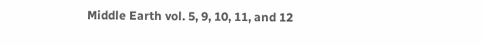Middle Earth vol. 5, 9, 10, 11, and 12